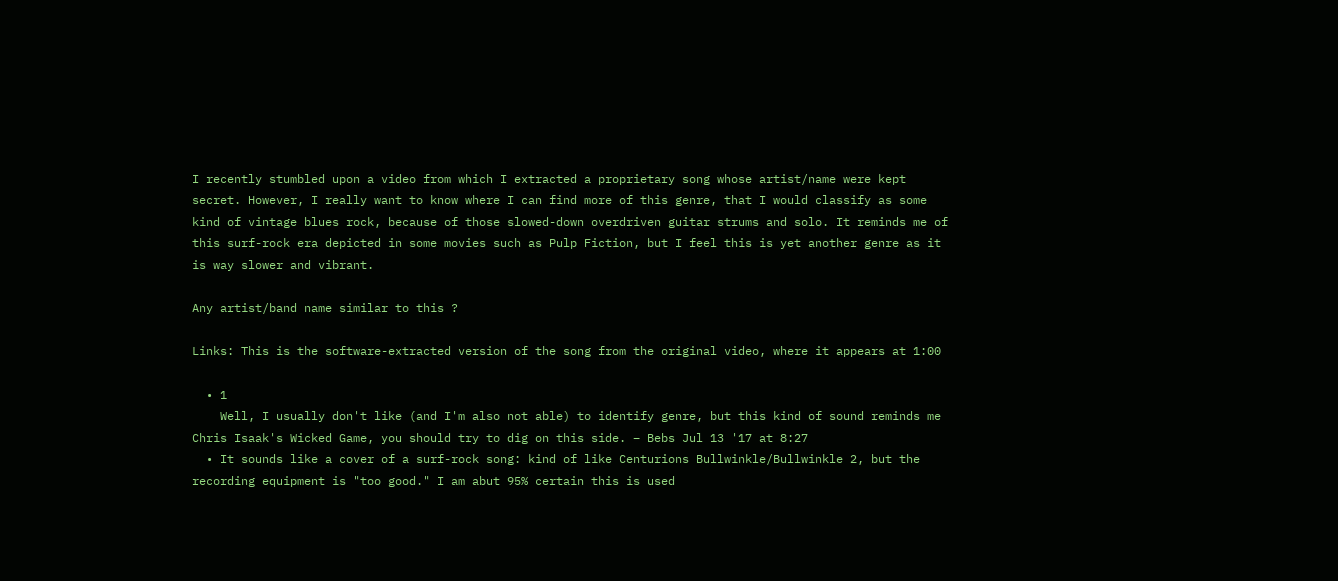I recently stumbled upon a video from which I extracted a proprietary song whose artist/name were kept secret. However, I really want to know where I can find more of this genre, that I would classify as some kind of vintage blues rock, because of those slowed-down overdriven guitar strums and solo. It reminds me of this surf-rock era depicted in some movies such as Pulp Fiction, but I feel this is yet another genre as it is way slower and vibrant.

Any artist/band name similar to this ?

Links: This is the software-extracted version of the song from the original video, where it appears at 1:00

  • 1
    Well, I usually don't like (and I'm also not able) to identify genre, but this kind of sound reminds me Chris Isaak's Wicked Game, you should try to dig on this side. – Bebs Jul 13 '17 at 8:27
  • It sounds like a cover of a surf-rock song: kind of like Centurions Bullwinkle/Bullwinkle 2, but the recording equipment is "too good." I am abut 95% certain this is used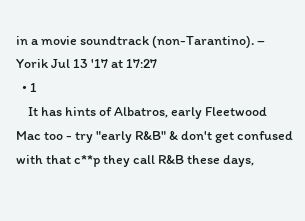in a movie soundtrack (non-Tarantino). – Yorik Jul 13 '17 at 17:27
  • 1
    It has hints of Albatros, early Fleetwood Mac too - try "early R&B" & don't get confused with that c**p they call R&B these days,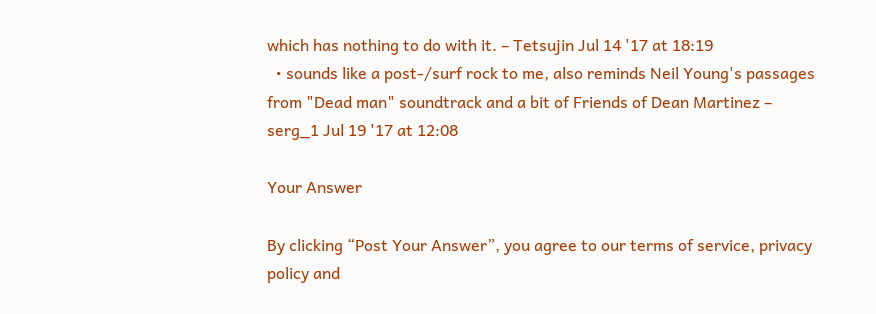which has nothing to do with it. – Tetsujin Jul 14 '17 at 18:19
  • sounds like a post-/surf rock to me, also reminds Neil Young's passages from "Dead man" soundtrack and a bit of Friends of Dean Martinez – serg_1 Jul 19 '17 at 12:08

Your Answer

By clicking “Post Your Answer”, you agree to our terms of service, privacy policy and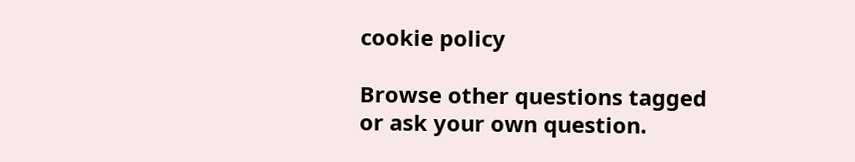cookie policy

Browse other questions tagged or ask your own question.